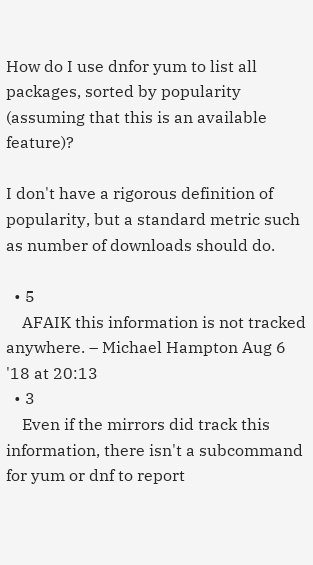How do I use dnfor yum to list all packages, sorted by popularity (assuming that this is an available feature)?

I don't have a rigorous definition of popularity, but a standard metric such as number of downloads should do.

  • 5
    AFAIK this information is not tracked anywhere. – Michael Hampton Aug 6 '18 at 20:13
  • 3
    Even if the mirrors did track this information, there isn't a subcommand for yum or dnf to report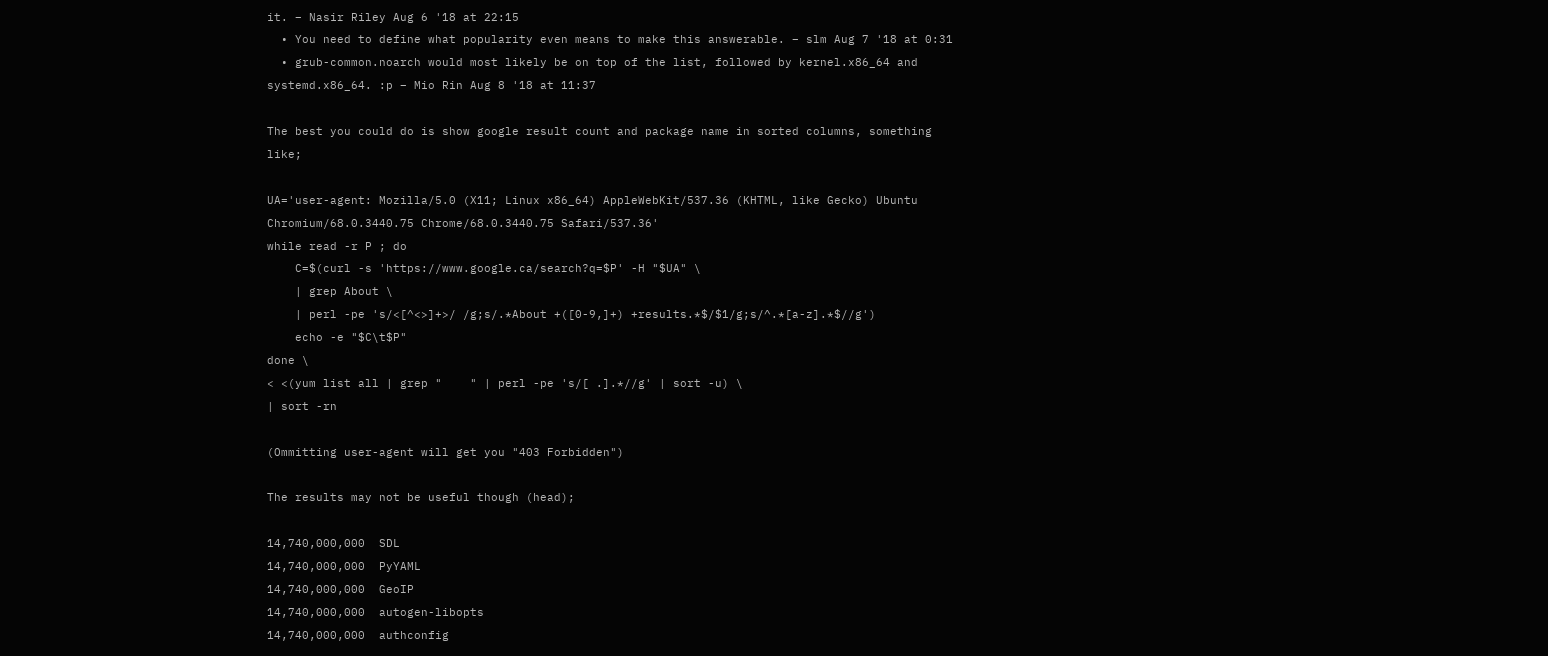it. – Nasir Riley Aug 6 '18 at 22:15
  • You need to define what popularity even means to make this answerable. – slm Aug 7 '18 at 0:31
  • grub-common.noarch would most likely be on top of the list, followed by kernel.x86_64 and systemd.x86_64. :p – Mio Rin Aug 8 '18 at 11:37

The best you could do is show google result count and package name in sorted columns, something like;

UA='user-agent: Mozilla/5.0 (X11; Linux x86_64) AppleWebKit/537.36 (KHTML, like Gecko) Ubuntu Chromium/68.0.3440.75 Chrome/68.0.3440.75 Safari/537.36'
while read -r P ; do
    C=$(curl -s 'https://www.google.ca/search?q=$P' -H "$UA" \
    | grep About \
    | perl -pe 's/<[^<>]+>/ /g;s/.*About +([0-9,]+) +results.*$/$1/g;s/^.*[a-z].*$//g')
    echo -e "$C\t$P"
done \
< <(yum list all | grep "    " | perl -pe 's/[ .].*//g' | sort -u) \
| sort -rn

(Ommitting user-agent will get you "403 Forbidden")

The results may not be useful though (head);

14,740,000,000  SDL
14,740,000,000  PyYAML
14,740,000,000  GeoIP
14,740,000,000  autogen-libopts
14,740,000,000  authconfig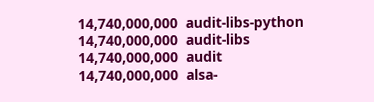14,740,000,000  audit-libs-python
14,740,000,000  audit-libs
14,740,000,000  audit
14,740,000,000  alsa-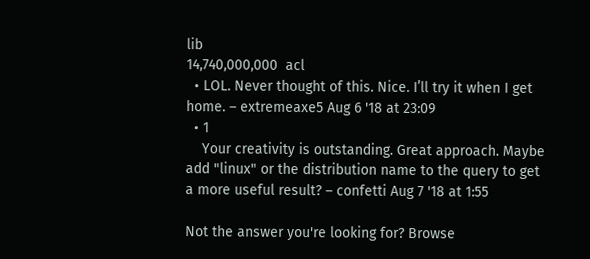lib
14,740,000,000  acl
  • LOL. Never thought of this. Nice. I’ll try it when I get home. – extremeaxe5 Aug 6 '18 at 23:09
  • 1
    Your creativity is outstanding. Great approach. Maybe add "linux" or the distribution name to the query to get a more useful result? – confetti Aug 7 '18 at 1:55

Not the answer you're looking for? Browse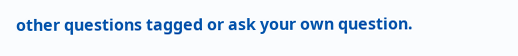other questions tagged or ask your own question.